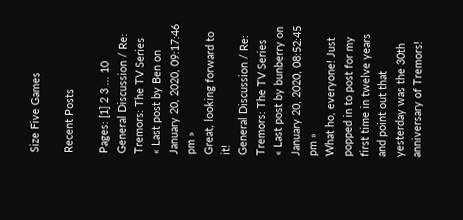Size Five Games

Recent Posts

Pages: [1] 2 3 ... 10
General Discussion / Re: Tremors: The TV Series
« Last post by Ben on January 20, 2020, 09:17:46 pm »
Great, looking forward to it!
General Discussion / Re: Tremors: The TV Series
« Last post by bunberry on January 20, 2020, 08:52:45 pm »
What ho, everyone! Just popped in to post for my first time in twelve years and point out that yesterday was the 30th anniversary of Tremors!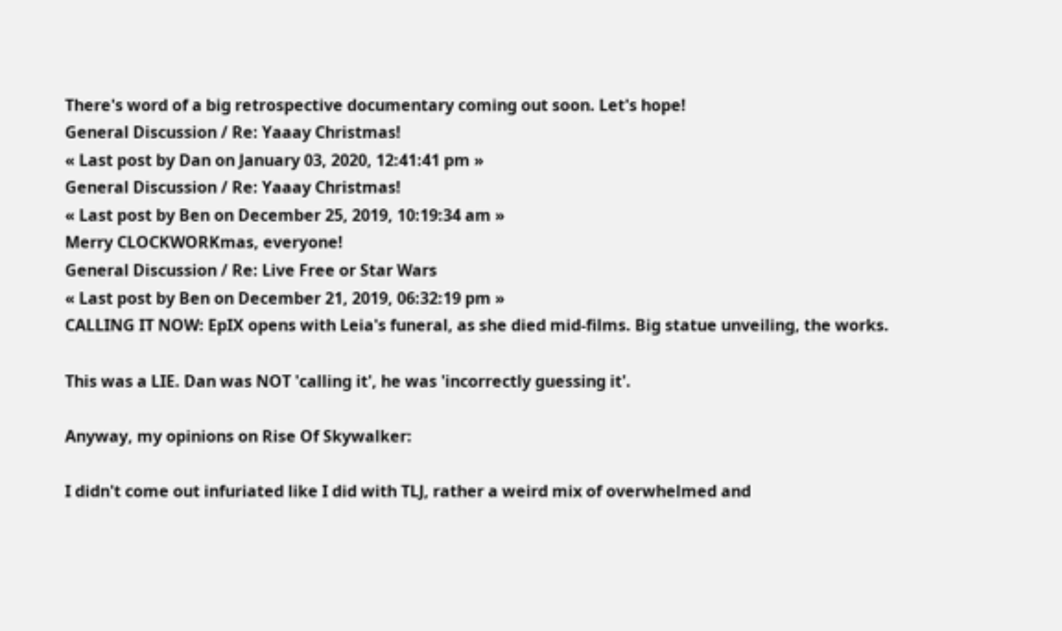There's word of a big retrospective documentary coming out soon. Let's hope!
General Discussion / Re: Yaaay Christmas!
« Last post by Dan on January 03, 2020, 12:41:41 pm »
General Discussion / Re: Yaaay Christmas!
« Last post by Ben on December 25, 2019, 10:19:34 am »
Merry CLOCKWORKmas, everyone!
General Discussion / Re: Live Free or Star Wars
« Last post by Ben on December 21, 2019, 06:32:19 pm »
CALLING IT NOW: EpIX opens with Leia's funeral, as she died mid-films. Big statue unveiling, the works.

This was a LIE. Dan was NOT 'calling it', he was 'incorrectly guessing it'.

Anyway, my opinions on Rise Of Skywalker:

I didn't come out infuriated like I did with TLJ, rather a weird mix of overwhelmed and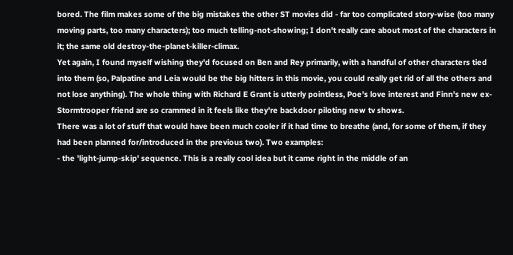bored. The film makes some of the big mistakes the other ST movies did - far too complicated story-wise (too many moving parts, too many characters); too much telling-not-showing; I don't really care about most of the characters in it; the same old destroy-the-planet-killer-climax.
Yet again, I found myself wishing they'd focused on Ben and Rey primarily, with a handful of other characters tied into them (so, Palpatine and Leia would be the big hitters in this movie, you could really get rid of all the others and not lose anything). The whole thing with Richard E Grant is utterly pointless, Poe's love interest and Finn's new ex-Stormtrooper friend are so crammed in it feels like they're backdoor piloting new tv shows.
There was a lot of stuff that would have been much cooler if it had time to breathe (and, for some of them, if they had been planned for/introduced in the previous two). Two examples:
- the 'light-jump-skip' sequence. This is a really cool idea but it came right in the middle of an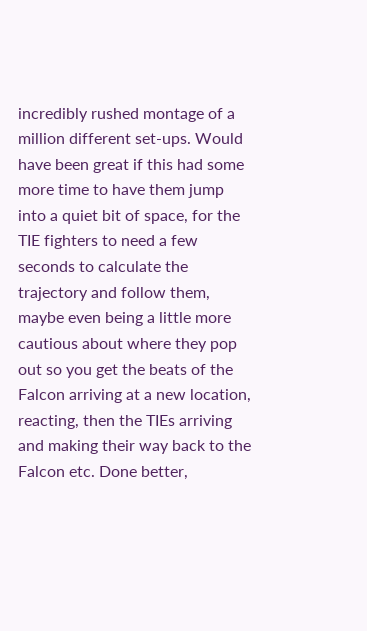incredibly rushed montage of a million different set-ups. Would have been great if this had some more time to have them jump into a quiet bit of space, for the TIE fighters to need a few seconds to calculate the trajectory and follow them, maybe even being a little more cautious about where they pop out so you get the beats of the Falcon arriving at a new location, reacting, then the TIEs arriving and making their way back to the Falcon etc. Done better,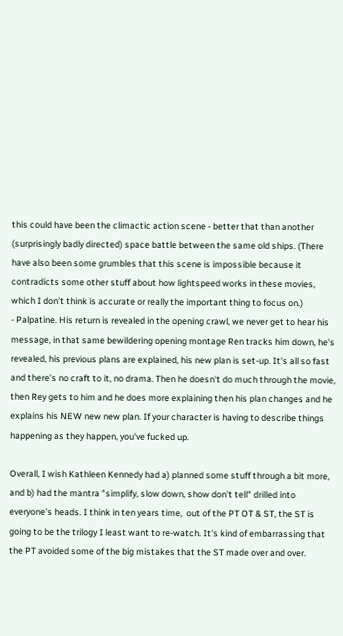this could have been the climactic action scene - better that than another (surprisingly badly directed) space battle between the same old ships. (There have also been some grumbles that this scene is impossible because it contradicts some other stuff about how lightspeed works in these movies, which I don't think is accurate or really the important thing to focus on.)
- Palpatine. His return is revealed in the opening crawl, we never get to hear his message, in that same bewildering opening montage Ren tracks him down, he's revealed, his previous plans are explained, his new plan is set-up. It's all so fast and there's no craft to it, no drama. Then he doesn't do much through the movie, then Rey gets to him and he does more explaining then his plan changes and he explains his NEW new new plan. If your character is having to describe things happening as they happen, you've fucked up.

Overall, I wish Kathleen Kennedy had a) planned some stuff through a bit more, and b) had the mantra "simplify, slow down, show don't tell" drilled into everyone's heads. I think in ten years time,  out of the PT OT & ST, the ST is going to be the trilogy I least want to re-watch. It's kind of embarrassing that the PT avoided some of the big mistakes that the ST made over and over.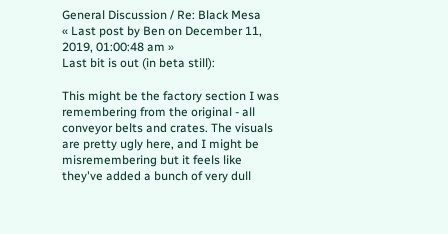General Discussion / Re: Black Mesa
« Last post by Ben on December 11, 2019, 01:00:48 am »
Last bit is out (in beta still):

This might be the factory section I was remembering from the original - all conveyor belts and crates. The visuals are pretty ugly here, and I might be misremembering but it feels like they've added a bunch of very dull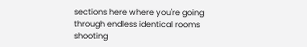sections here where you're going through endless identical rooms shooting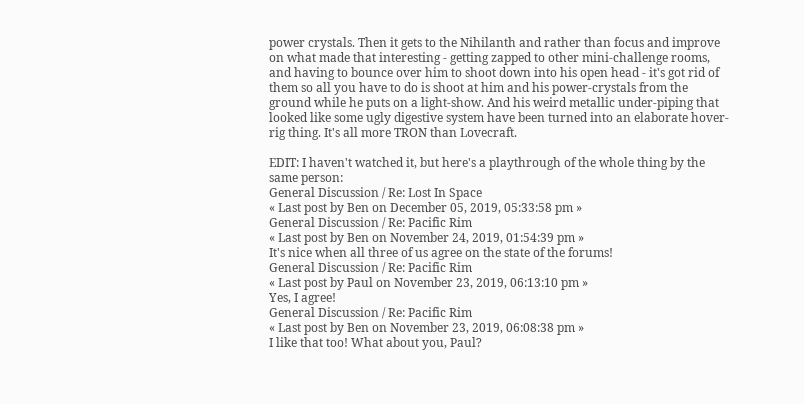power crystals. Then it gets to the Nihilanth and rather than focus and improve on what made that interesting - getting zapped to other mini-challenge rooms, and having to bounce over him to shoot down into his open head - it's got rid of them so all you have to do is shoot at him and his power-crystals from the ground while he puts on a light-show. And his weird metallic under-piping that looked like some ugly digestive system have been turned into an elaborate hover-rig thing. It's all more TRON than Lovecraft.

EDIT: I haven't watched it, but here's a playthrough of the whole thing by the same person:
General Discussion / Re: Lost In Space
« Last post by Ben on December 05, 2019, 05:33:58 pm »
General Discussion / Re: Pacific Rim
« Last post by Ben on November 24, 2019, 01:54:39 pm »
It's nice when all three of us agree on the state of the forums!
General Discussion / Re: Pacific Rim
« Last post by Paul on November 23, 2019, 06:13:10 pm »
Yes, I agree!
General Discussion / Re: Pacific Rim
« Last post by Ben on November 23, 2019, 06:08:38 pm »
I like that too! What about you, Paul?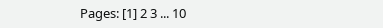Pages: [1] 2 3 ... 10